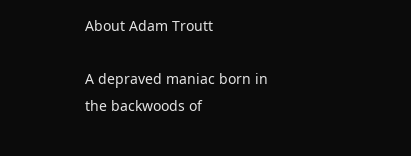About Adam Troutt

A depraved maniac born in the backwoods of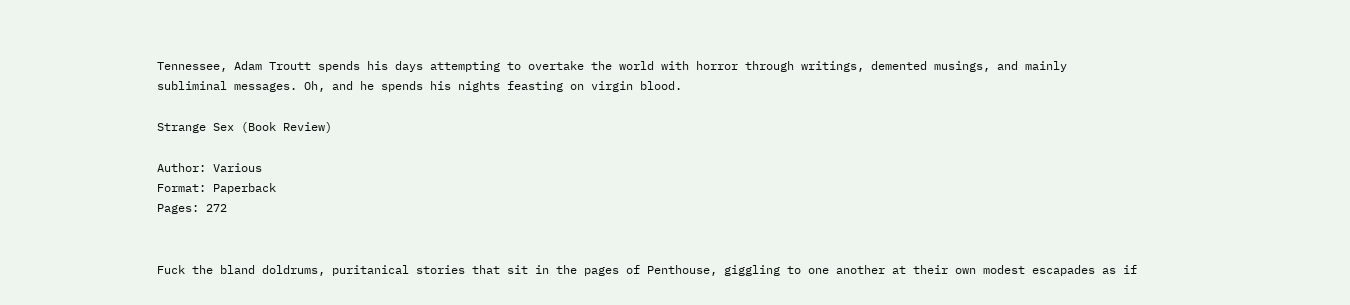Tennessee, Adam Troutt spends his days attempting to overtake the world with horror through writings, demented musings, and mainly subliminal messages. Oh, and he spends his nights feasting on virgin blood.

Strange Sex (Book Review)

Author: Various
Format: Paperback
Pages: 272


Fuck the bland doldrums, puritanical stories that sit in the pages of Penthouse, giggling to one another at their own modest escapades as if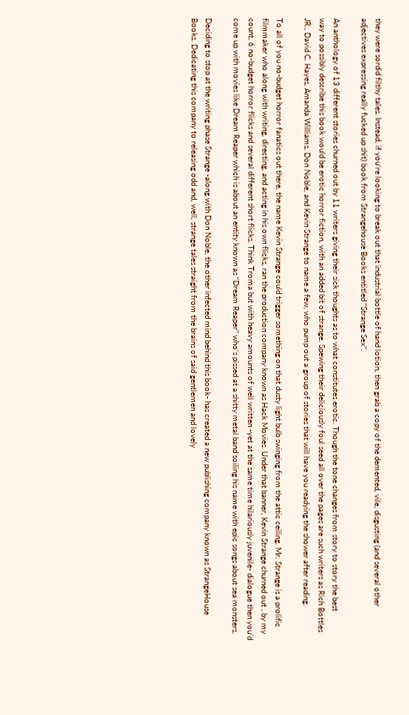they were sordid filthy tales. Instead, if you’re looking to break out that industrial bottle of hand lotion, then grab a copy of the demented, vile, disgusting (and several other adjectives expressing really fucked up shit) book from Strangehouse Books entitled “Strange Sex”.

An anthology of 13 different stories churned out by 11 writers giving their sick thoughts as to what constitutes erotic. Though the tone changes from story to story the best
way to possibly describe this book would be erotic horror fiction, with an added bit of strange. Spewing their deliciously foul seed all over the pages are such writers as Rich Bottles JR., David C. Hayes, Amanda Williams, Don Noble, and Kevin Strange to name a few, who pump out a group of stories that will have you readying the shower after reading.

To all of you no-budget horror fanatics out there, the name Kevin Strange could trigger something on that dusty light bulb swinging from the attic ceiling. Mr. Strange is a prolific filmmaker who along with writing, directing, and acting in his own flicks, ran the production company known as Hack Movies. Under that banner, Kevin Strange churned out , by my count, 6 no-budget horror flicks and several different short flicks. Think Troma but with heavy amounts of well written -yet at the same time hilariously juvenile- dialogue then you’d come up with movies like Dream Reaper which is about an entity known as “Dream Reaper” who’s pissed at a shitty metal band soiling his name with epic songs about sea monsters.

Deciding to stop at the writing phase Strange -along with Don Noble, the other infected mind behind this book- has created a new publishing company known as StrangeHouse Books. Dedicating this company to releasing odd and, well, strange tales straight from the brains of said gentlemen and lovely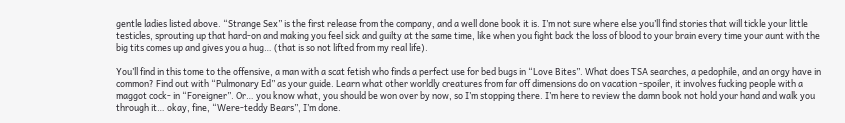gentle ladies listed above. “Strange Sex” is the first release from the company, and a well done book it is. I’m not sure where else you’ll find stories that will tickle your little testicles, sprouting up that hard-on and making you feel sick and guilty at the same time, like when you fight back the loss of blood to your brain every time your aunt with the big tits comes up and gives you a hug… (that is so not lifted from my real life).

You’ll find in this tome to the offensive, a man with a scat fetish who finds a perfect use for bed bugs in “Love Bites”. What does TSA searches, a pedophile, and an orgy have in common? Find out with “Pulmonary Ed” as your guide. Learn what other worldly creatures from far off dimensions do on vacation -spoiler, it involves fucking people with a maggot cock- in “Foreigner”. Or… you know what, you should be won over by now, so I’m stopping there. I’m here to review the damn book not hold your hand and walk you through it… okay, fine, “Were-teddy Bears”, I’m done.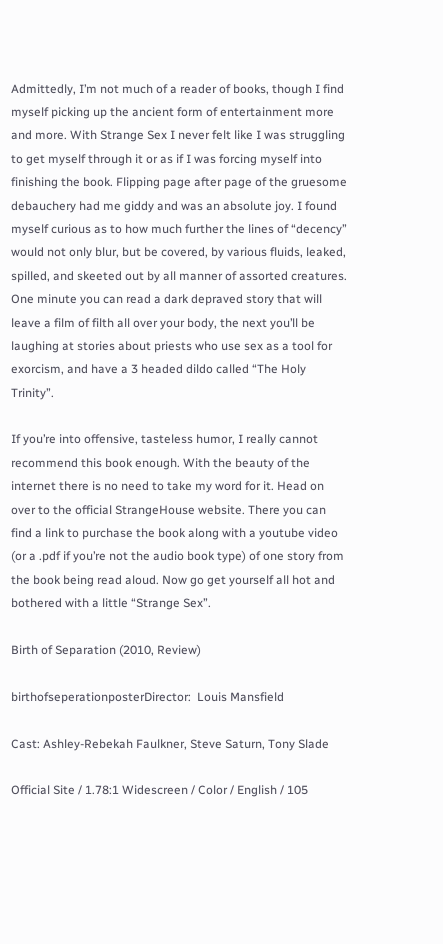Admittedly, I’m not much of a reader of books, though I find myself picking up the ancient form of entertainment more and more. With Strange Sex I never felt like I was struggling to get myself through it or as if I was forcing myself into finishing the book. Flipping page after page of the gruesome debauchery had me giddy and was an absolute joy. I found myself curious as to how much further the lines of “decency” would not only blur, but be covered, by various fluids, leaked, spilled, and skeeted out by all manner of assorted creatures. One minute you can read a dark depraved story that will leave a film of filth all over your body, the next you’ll be laughing at stories about priests who use sex as a tool for exorcism, and have a 3 headed dildo called “The Holy Trinity”.

If you’re into offensive, tasteless humor, I really cannot recommend this book enough. With the beauty of the internet there is no need to take my word for it. Head on over to the official StrangeHouse website. There you can find a link to purchase the book along with a youtube video (or a .pdf if you’re not the audio book type) of one story from the book being read aloud. Now go get yourself all hot and bothered with a little “Strange Sex”.

Birth of Separation (2010, Review)

birthofseperationposterDirector:  Louis Mansfield

Cast: Ashley-Rebekah Faulkner, Steve Saturn, Tony Slade

Official Site / 1.78:1 Widescreen / Color / English / 105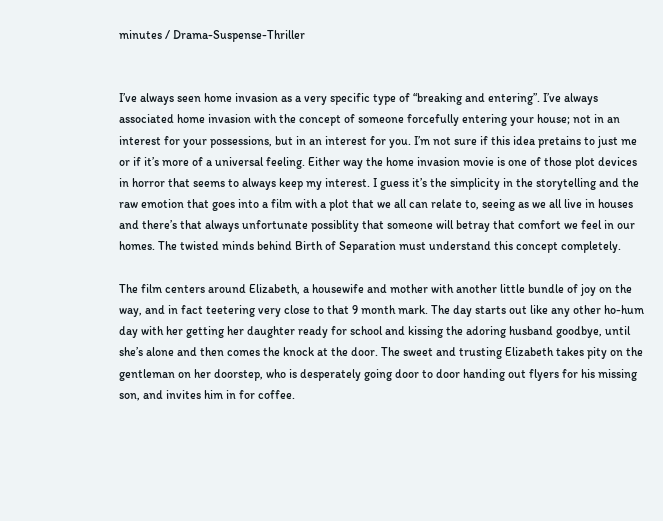minutes / Drama-Suspense-Thriller


I’ve always seen home invasion as a very specific type of “breaking and entering”. I’ve always associated home invasion with the concept of someone forcefully entering your house; not in an interest for your possessions, but in an interest for you. I’m not sure if this idea pretains to just me or if it’s more of a universal feeling. Either way the home invasion movie is one of those plot devices in horror that seems to always keep my interest. I guess it’s the simplicity in the storytelling and the raw emotion that goes into a film with a plot that we all can relate to, seeing as we all live in houses and there’s that always unfortunate possiblity that someone will betray that comfort we feel in our homes. The twisted minds behind Birth of Separation must understand this concept completely.

The film centers around Elizabeth, a housewife and mother with another little bundle of joy on the way, and in fact teetering very close to that 9 month mark. The day starts out like any other ho-hum day with her getting her daughter ready for school and kissing the adoring husband goodbye, until she’s alone and then comes the knock at the door. The sweet and trusting Elizabeth takes pity on the gentleman on her doorstep, who is desperately going door to door handing out flyers for his missing son, and invites him in for coffee.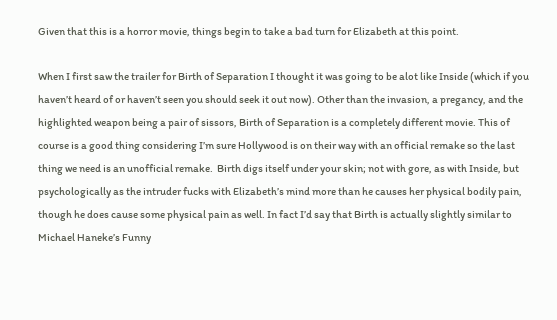Given that this is a horror movie, things begin to take a bad turn for Elizabeth at this point.

When I first saw the trailer for Birth of Separation I thought it was going to be alot like Inside (which if you haven’t heard of or haven’t seen you should seek it out now). Other than the invasion, a pregancy, and the highlighted weapon being a pair of sissors, Birth of Separation is a completely different movie. This of course is a good thing considering I’m sure Hollywood is on their way with an official remake so the last thing we need is an unofficial remake.  Birth digs itself under your skin; not with gore, as with Inside, but psychologically as the intruder fucks with Elizabeth’s mind more than he causes her physical bodily pain, though he does cause some physical pain as well. In fact I’d say that Birth is actually slightly similar to Michael Haneke’s Funny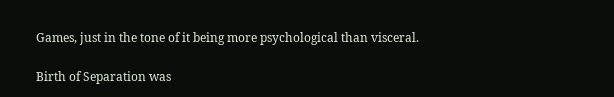Games, just in the tone of it being more psychological than visceral.

Birth of Separation was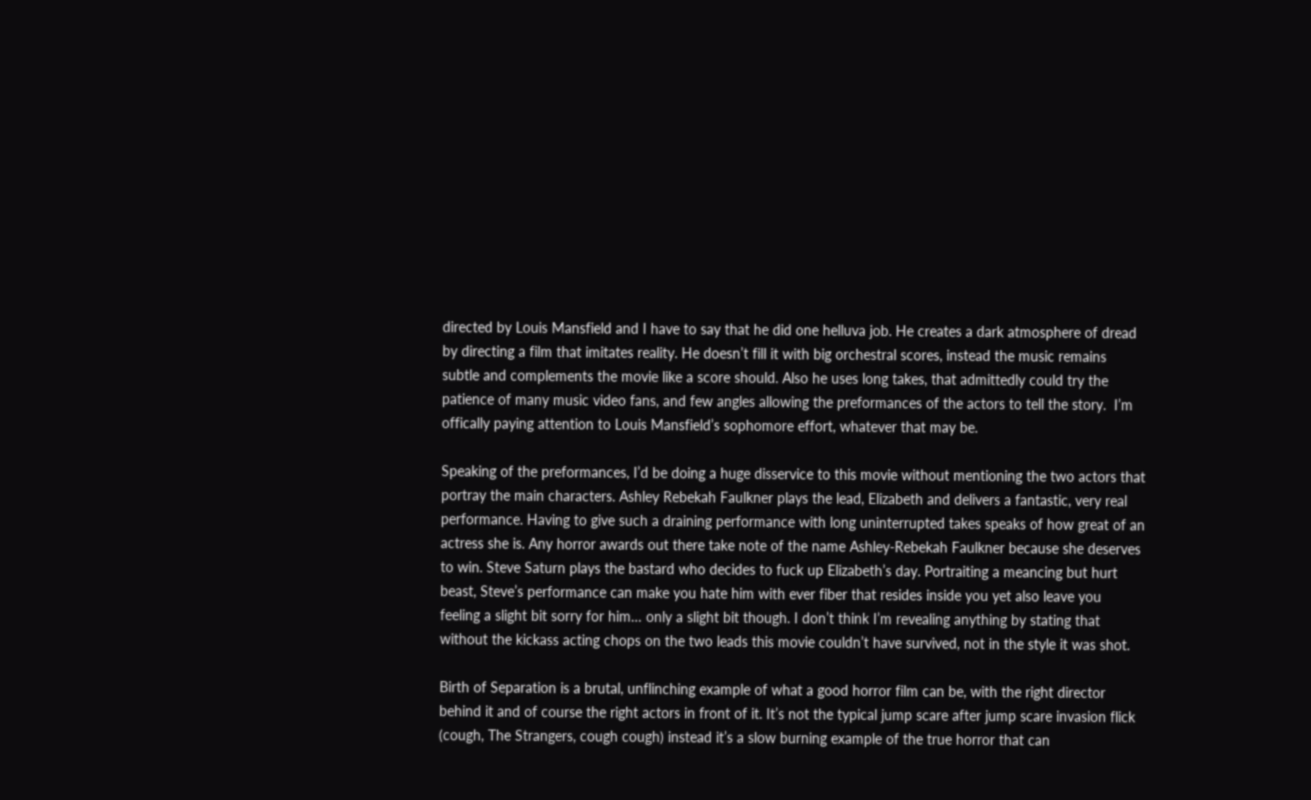directed by Louis Mansfield and I have to say that he did one helluva job. He creates a dark atmosphere of dread by directing a film that imitates reality. He doesn’t fill it with big orchestral scores, instead the music remains subtle and complements the movie like a score should. Also he uses long takes, that admittedly could try the patience of many music video fans, and few angles allowing the preformances of the actors to tell the story.  I’m offically paying attention to Louis Mansfield’s sophomore effort, whatever that may be.

Speaking of the preformances, I’d be doing a huge disservice to this movie without mentioning the two actors that portray the main characters. Ashley Rebekah Faulkner plays the lead, Elizabeth and delivers a fantastic, very real performance. Having to give such a draining performance with long uninterrupted takes speaks of how great of an actress she is. Any horror awards out there take note of the name Ashley-Rebekah Faulkner because she deserves to win. Steve Saturn plays the bastard who decides to fuck up Elizabeth’s day. Portraiting a meancing but hurt beast, Steve’s performance can make you hate him with ever fiber that resides inside you yet also leave you feeling a slight bit sorry for him… only a slight bit though. I don’t think I’m revealing anything by stating that without the kickass acting chops on the two leads this movie couldn’t have survived, not in the style it was shot.

Birth of Separation is a brutal, unflinching example of what a good horror film can be, with the right director behind it and of course the right actors in front of it. It’s not the typical jump scare after jump scare invasion flick (cough, The Strangers, cough cough) instead it’s a slow burning example of the true horror that can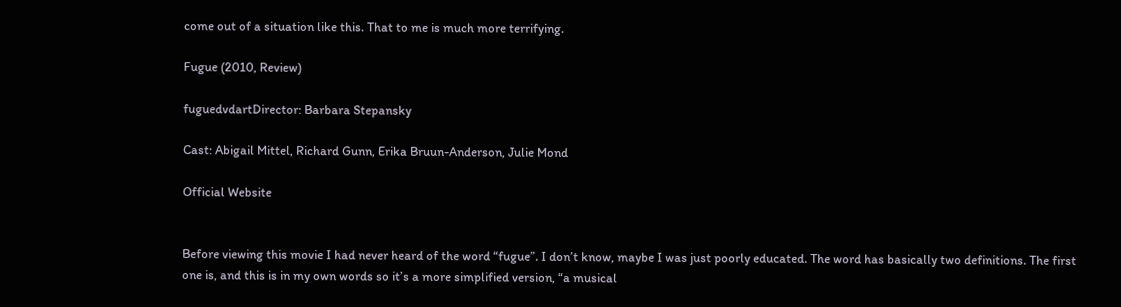come out of a situation like this. That to me is much more terrifying.

Fugue (2010, Review)

fuguedvdartDirector: Barbara Stepansky

Cast: Abigail Mittel, Richard Gunn, Erika Bruun-Anderson, Julie Mond

Official Website


Before viewing this movie I had never heard of the word “fugue”. I don’t know, maybe I was just poorly educated. The word has basically two definitions. The first one is, and this is in my own words so it’s a more simplified version, “a musical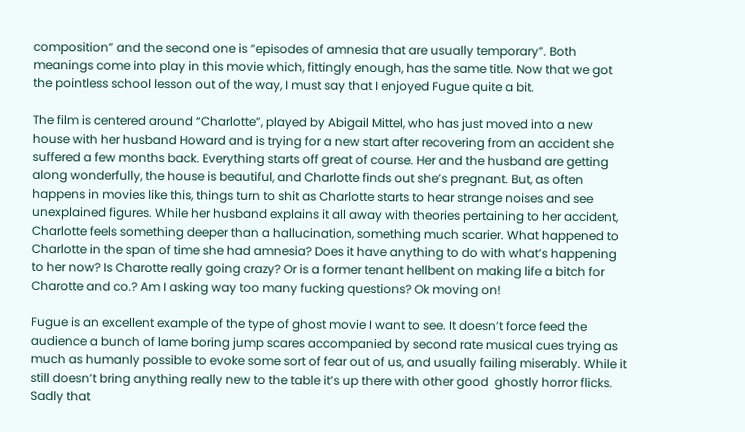composition” and the second one is “episodes of amnesia that are usually temporary”. Both meanings come into play in this movie which, fittingly enough, has the same title. Now that we got the pointless school lesson out of the way, I must say that I enjoyed Fugue quite a bit.

The film is centered around “Charlotte”, played by Abigail Mittel, who has just moved into a new house with her husband Howard and is trying for a new start after recovering from an accident she suffered a few months back. Everything starts off great of course. Her and the husband are getting along wonderfully, the house is beautiful, and Charlotte finds out she’s pregnant. But, as often happens in movies like this, things turn to shit as Charlotte starts to hear strange noises and see unexplained figures. While her husband explains it all away with theories pertaining to her accident, Charlotte feels something deeper than a hallucination, something much scarier. What happened to Charlotte in the span of time she had amnesia? Does it have anything to do with what’s happening to her now? Is Charotte really going crazy? Or is a former tenant hellbent on making life a bitch for Charotte and co.? Am I asking way too many fucking questions? Ok moving on!

Fugue is an excellent example of the type of ghost movie I want to see. It doesn’t force feed the audience a bunch of lame boring jump scares accompanied by second rate musical cues trying as much as humanly possible to evoke some sort of fear out of us, and usually failing miserably. While it still doesn’t bring anything really new to the table it’s up there with other good  ghostly horror flicks. Sadly that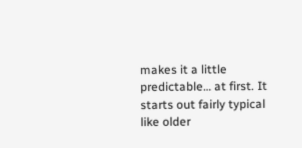makes it a little predictable… at first. It starts out fairly typical like older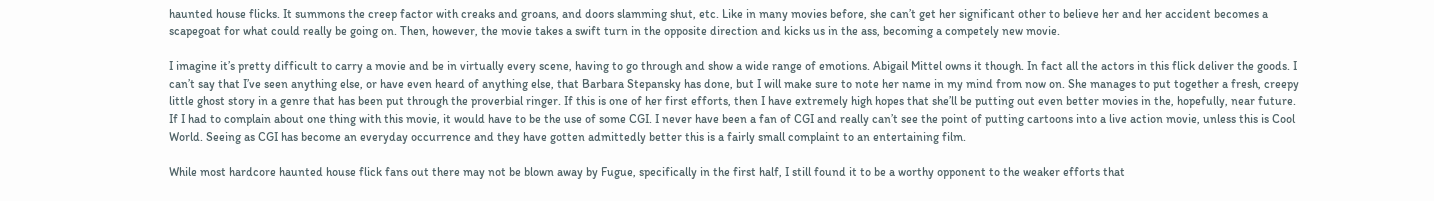haunted house flicks. It summons the creep factor with creaks and groans, and doors slamming shut, etc. Like in many movies before, she can’t get her significant other to believe her and her accident becomes a scapegoat for what could really be going on. Then, however, the movie takes a swift turn in the opposite direction and kicks us in the ass, becoming a competely new movie.

I imagine it’s pretty difficult to carry a movie and be in virtually every scene, having to go through and show a wide range of emotions. Abigail Mittel owns it though. In fact all the actors in this flick deliver the goods. I can’t say that I’ve seen anything else, or have even heard of anything else, that Barbara Stepansky has done, but I will make sure to note her name in my mind from now on. She manages to put together a fresh, creepy little ghost story in a genre that has been put through the proverbial ringer. If this is one of her first efforts, then I have extremely high hopes that she’ll be putting out even better movies in the, hopefully, near future. If I had to complain about one thing with this movie, it would have to be the use of some CGI. I never have been a fan of CGI and really can’t see the point of putting cartoons into a live action movie, unless this is Cool World. Seeing as CGI has become an everyday occurrence and they have gotten admittedly better this is a fairly small complaint to an entertaining film.

While most hardcore haunted house flick fans out there may not be blown away by Fugue, specifically in the first half, I still found it to be a worthy opponent to the weaker efforts that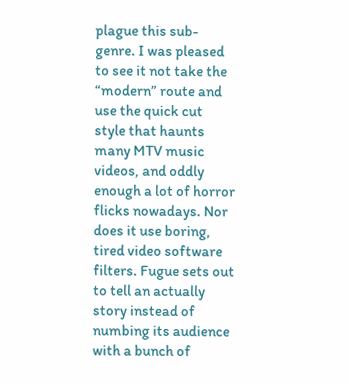plague this sub-genre. I was pleased to see it not take the “modern” route and use the quick cut style that haunts many MTV music videos, and oddly enough a lot of horror flicks nowadays. Nor does it use boring, tired video software filters. Fugue sets out to tell an actually story instead of numbing its audience with a bunch of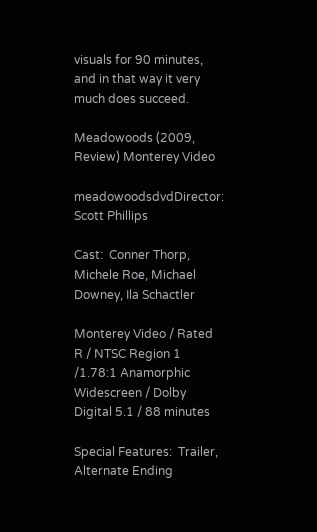visuals for 90 minutes, and in that way it very much does succeed.

Meadowoods (2009, Review) Monterey Video

meadowoodsdvdDirector:  Scott Phillips

Cast:  Conner Thorp, Michele Roe, Michael Downey, Ila Schactler

Monterey Video / Rated R / NTSC Region 1 /1.78:1 Anamorphic Widescreen / Dolby Digital 5.1 / 88 minutes

Special Features:  Trailer, Alternate Ending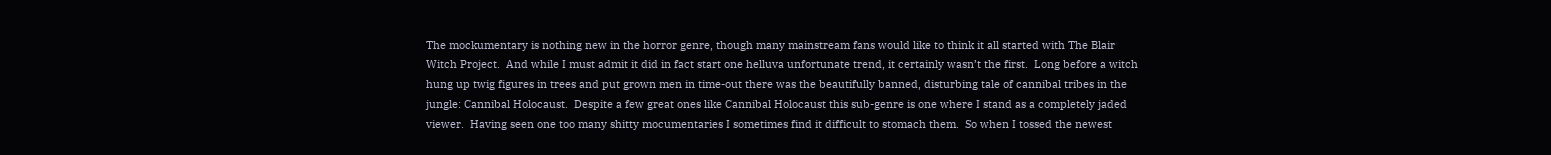The mockumentary is nothing new in the horror genre, though many mainstream fans would like to think it all started with The Blair Witch Project.  And while I must admit it did in fact start one helluva unfortunate trend, it certainly wasn’t the first.  Long before a witch hung up twig figures in trees and put grown men in time-out there was the beautifully banned, disturbing tale of cannibal tribes in the jungle: Cannibal Holocaust.  Despite a few great ones like Cannibal Holocaust this sub-genre is one where I stand as a completely jaded viewer.  Having seen one too many shitty mocumentaries I sometimes find it difficult to stomach them.  So when I tossed the newest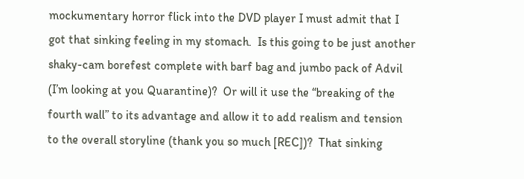mockumentary horror flick into the DVD player I must admit that I got that sinking feeling in my stomach.  Is this going to be just another shaky-cam borefest complete with barf bag and jumbo pack of Advil (I’m looking at you Quarantine)?  Or will it use the “breaking of the fourth wall” to its advantage and allow it to add realism and tension to the overall storyline (thank you so much [REC])?  That sinking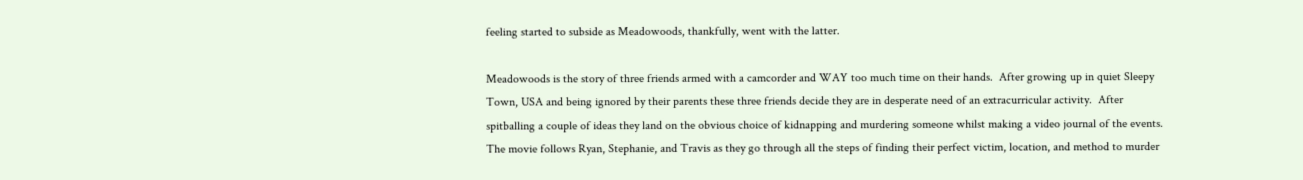feeling started to subside as Meadowoods, thankfully, went with the latter.

Meadowoods is the story of three friends armed with a camcorder and WAY too much time on their hands.  After growing up in quiet Sleepy Town, USA and being ignored by their parents these three friends decide they are in desperate need of an extracurricular activity.  After spitballing a couple of ideas they land on the obvious choice of kidnapping and murdering someone whilst making a video journal of the events. The movie follows Ryan, Stephanie, and Travis as they go through all the steps of finding their perfect victim, location, and method to murder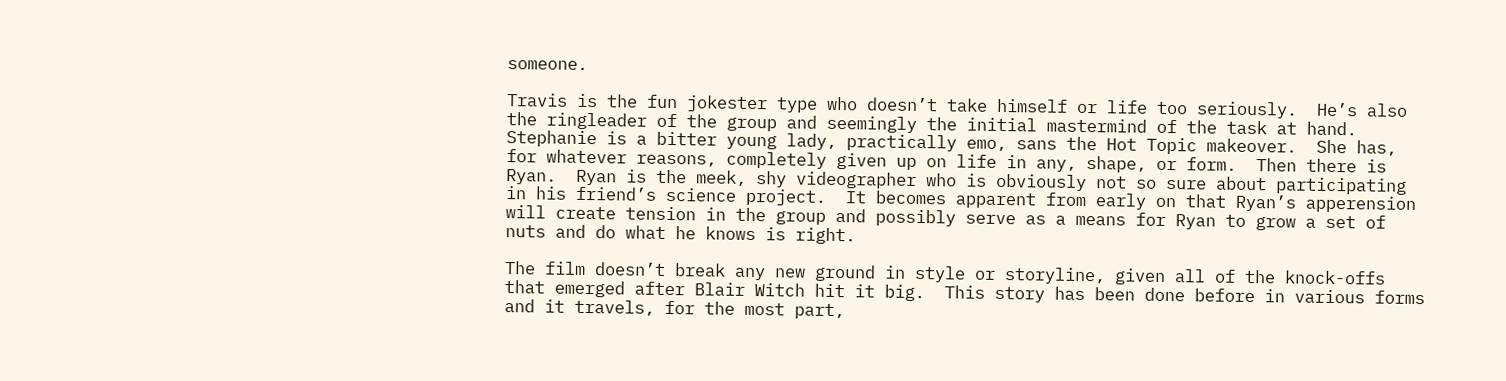someone.

Travis is the fun jokester type who doesn’t take himself or life too seriously.  He’s also the ringleader of the group and seemingly the initial mastermind of the task at hand.  Stephanie is a bitter young lady, practically emo, sans the Hot Topic makeover.  She has, for whatever reasons, completely given up on life in any, shape, or form.  Then there is Ryan.  Ryan is the meek, shy videographer who is obviously not so sure about participating in his friend’s science project.  It becomes apparent from early on that Ryan’s apperension will create tension in the group and possibly serve as a means for Ryan to grow a set of nuts and do what he knows is right.

The film doesn’t break any new ground in style or storyline, given all of the knock-offs that emerged after Blair Witch hit it big.  This story has been done before in various forms and it travels, for the most part,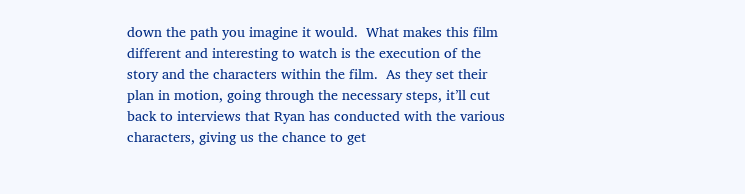down the path you imagine it would.  What makes this film different and interesting to watch is the execution of the story and the characters within the film.  As they set their plan in motion, going through the necessary steps, it’ll cut back to interviews that Ryan has conducted with the various characters, giving us the chance to get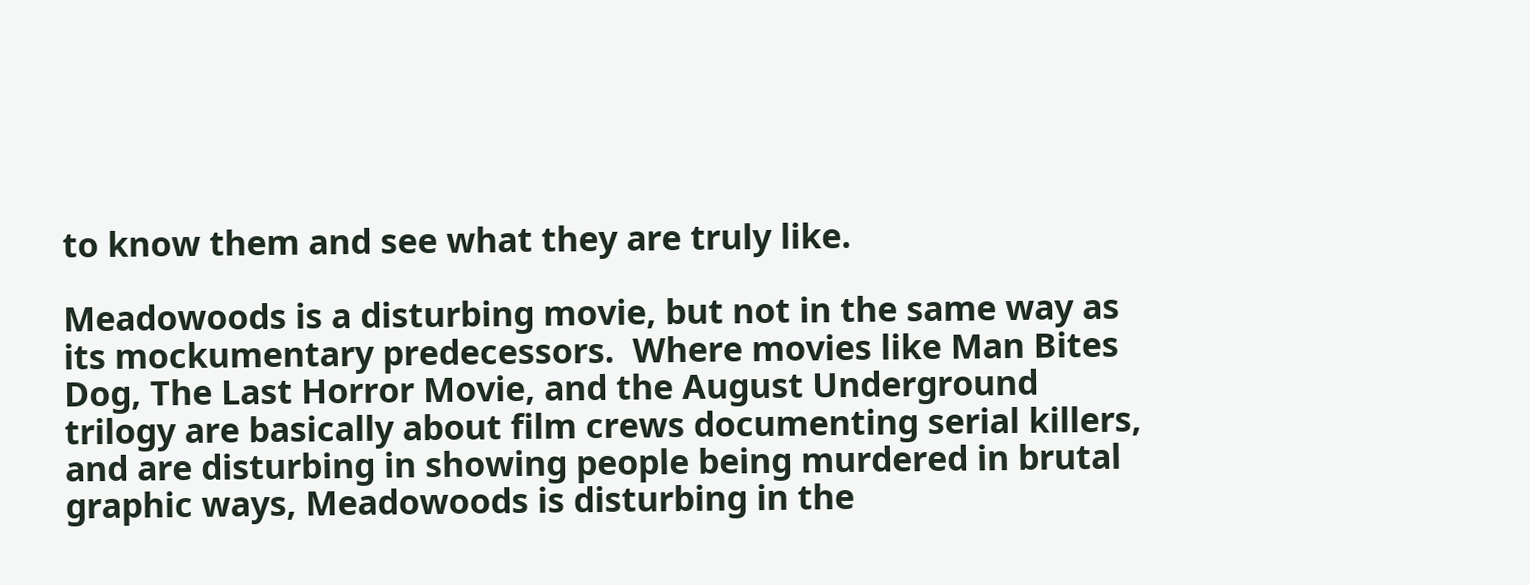to know them and see what they are truly like.

Meadowoods is a disturbing movie, but not in the same way as its mockumentary predecessors.  Where movies like Man Bites Dog, The Last Horror Movie, and the August Underground trilogy are basically about film crews documenting serial killers, and are disturbing in showing people being murdered in brutal graphic ways, Meadowoods is disturbing in the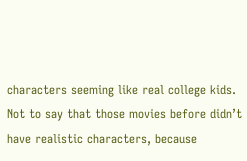characters seeming like real college kids.  Not to say that those movies before didn’t have realistic characters, because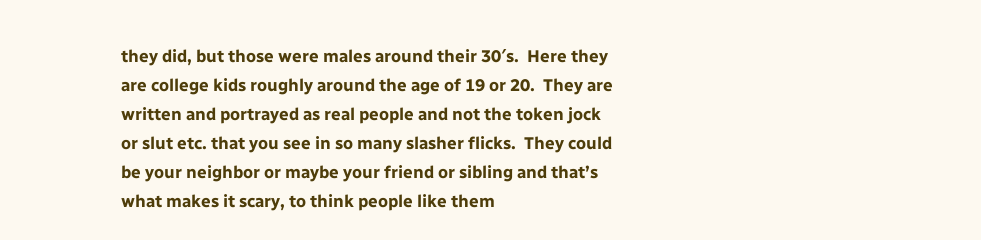they did, but those were males around their 30′s.  Here they are college kids roughly around the age of 19 or 20.  They are written and portrayed as real people and not the token jock or slut etc. that you see in so many slasher flicks.  They could be your neighbor or maybe your friend or sibling and that’s what makes it scary, to think people like them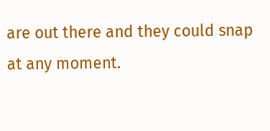are out there and they could snap at any moment.